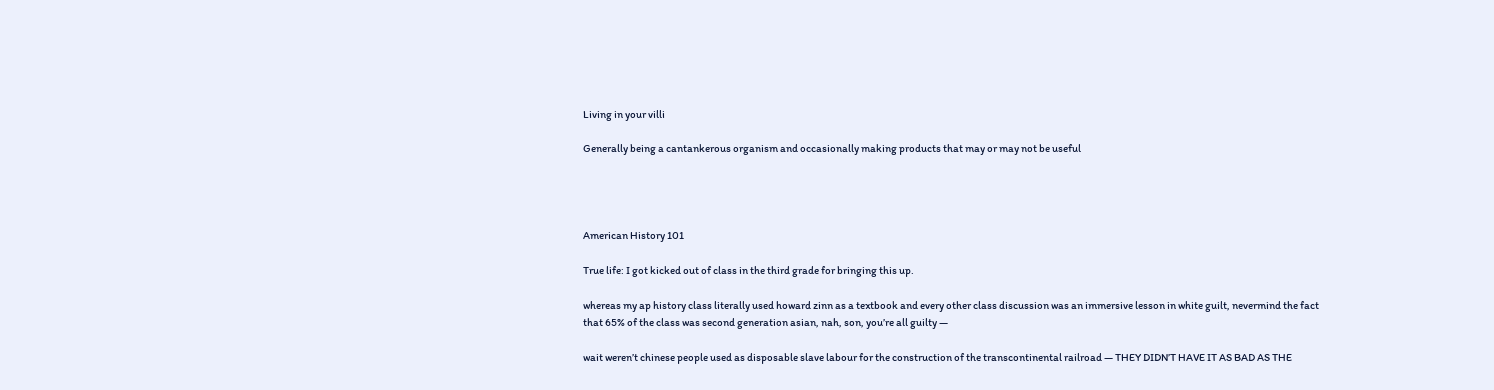Living in your villi

Generally being a cantankerous organism and occasionally making products that may or may not be useful




American History 101

True life: I got kicked out of class in the third grade for bringing this up.

whereas my ap history class literally used howard zinn as a textbook and every other class discussion was an immersive lesson in white guilt, nevermind the fact that 65% of the class was second generation asian, nah, son, you’re all guilty —

wait weren’t chinese people used as disposable slave labour for the construction of the transcontinental railroad — THEY DIDN’T HAVE IT AS BAD AS THE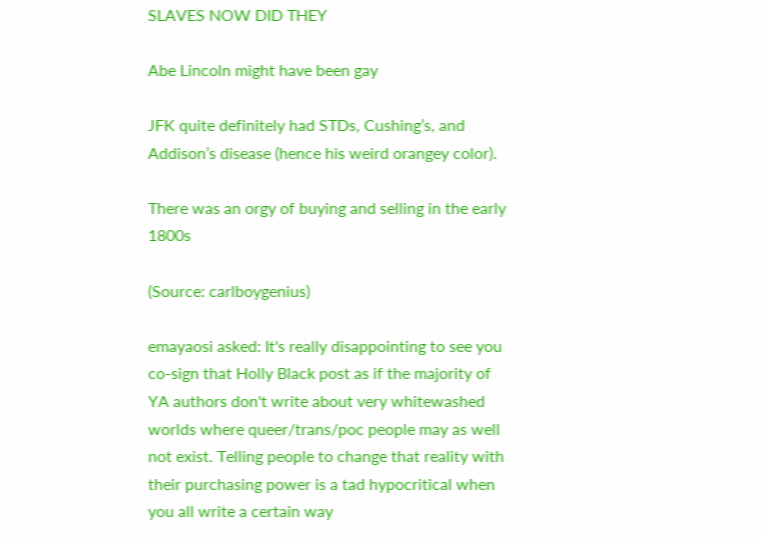SLAVES NOW DID THEY

Abe Lincoln might have been gay

JFK quite definitely had STDs, Cushing’s, and Addison’s disease (hence his weird orangey color).

There was an orgy of buying and selling in the early 1800s

(Source: carlboygenius)

emayaosi asked: It's really disappointing to see you co-sign that Holly Black post as if the majority of YA authors don't write about very whitewashed worlds where queer/trans/poc people may as well not exist. Telling people to change that reality with their purchasing power is a tad hypocritical when you all write a certain way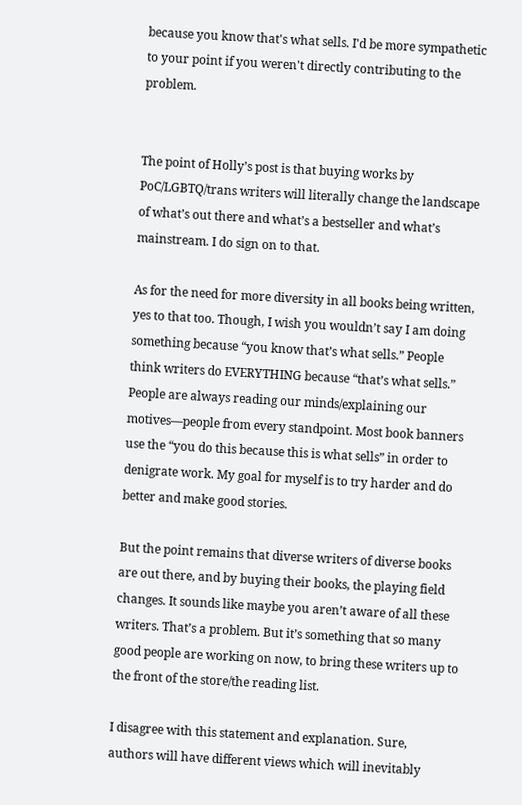because you know that's what sells. I'd be more sympathetic to your point if you weren't directly contributing to the problem.


The point of Holly’s post is that buying works by PoC/LGBTQ/trans writers will literally change the landscape of what’s out there and what’s a bestseller and what’s mainstream. I do sign on to that.

As for the need for more diversity in all books being written, yes to that too. Though, I wish you wouldn’t say I am doing something because “you know that’s what sells.” People think writers do EVERYTHING because “that’s what sells.” People are always reading our minds/explaining our motives—people from every standpoint. Most book banners use the “you do this because this is what sells” in order to denigrate work. My goal for myself is to try harder and do better and make good stories.

But the point remains that diverse writers of diverse books are out there, and by buying their books, the playing field changes. It sounds like maybe you aren’t aware of all these writers. That’s a problem. But it’s something that so many good people are working on now, to bring these writers up to the front of the store/the reading list.

I disagree with this statement and explanation. Sure, authors will have different views which will inevitably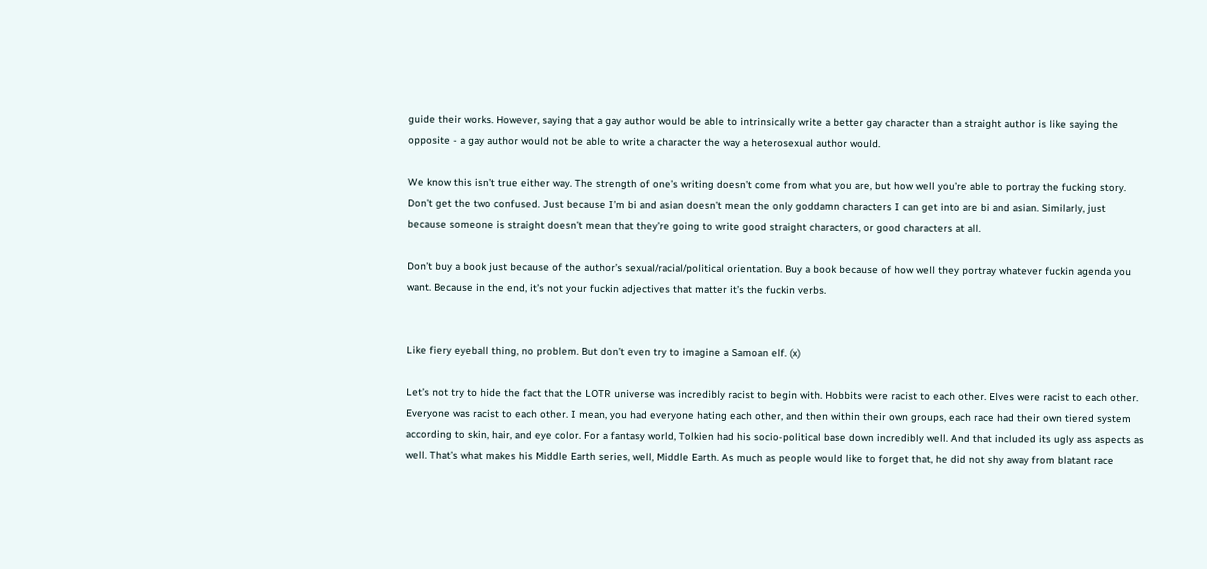guide their works. However, saying that a gay author would be able to intrinsically write a better gay character than a straight author is like saying the opposite - a gay author would not be able to write a character the way a heterosexual author would.

We know this isn’t true either way. The strength of one’s writing doesn’t come from what you are, but how well you’re able to portray the fucking story. Don’t get the two confused. Just because I’m bi and asian doesn’t mean the only goddamn characters I can get into are bi and asian. Similarly, just because someone is straight doesn’t mean that they’re going to write good straight characters, or good characters at all.

Don’t buy a book just because of the author’s sexual/racial/political orientation. Buy a book because of how well they portray whatever fuckin agenda you want. Because in the end, it’s not your fuckin adjectives that matter it’s the fuckin verbs.


Like fiery eyeball thing, no problem. But don’t even try to imagine a Samoan elf. (x)

Let’s not try to hide the fact that the LOTR universe was incredibly racist to begin with. Hobbits were racist to each other. Elves were racist to each other. Everyone was racist to each other. I mean, you had everyone hating each other, and then within their own groups, each race had their own tiered system according to skin, hair, and eye color. For a fantasy world, Tolkien had his socio-political base down incredibly well. And that included its ugly ass aspects as well. That’s what makes his Middle Earth series, well, Middle Earth. As much as people would like to forget that, he did not shy away from blatant race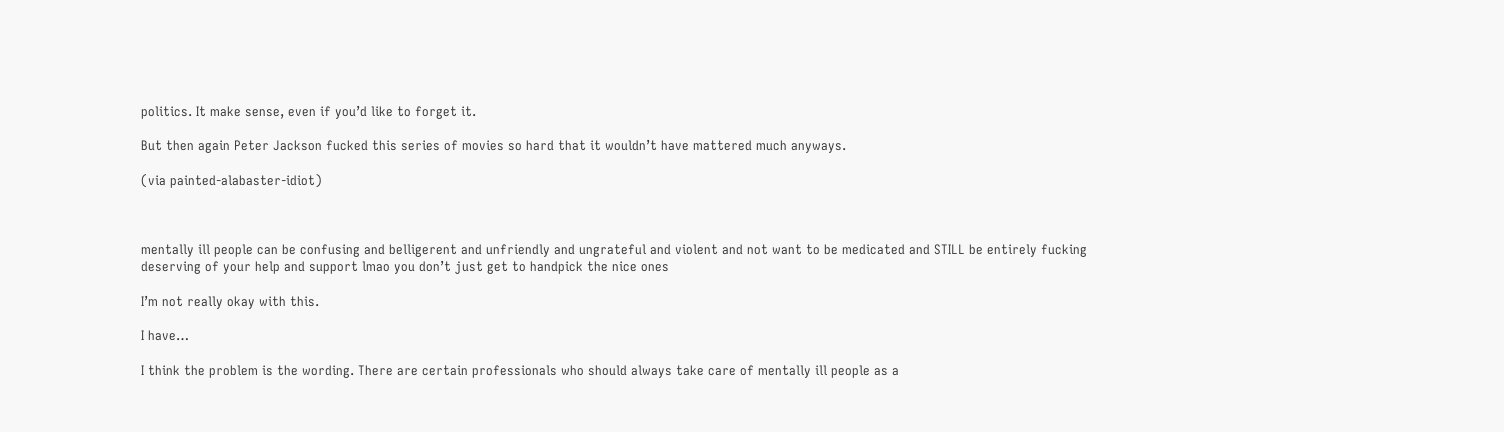politics. It make sense, even if you’d like to forget it.

But then again Peter Jackson fucked this series of movies so hard that it wouldn’t have mattered much anyways.

(via painted-alabaster-idiot)



mentally ill people can be confusing and belligerent and unfriendly and ungrateful and violent and not want to be medicated and STILL be entirely fucking deserving of your help and support lmao you don’t just get to handpick the nice ones

I’m not really okay with this.

I have…

I think the problem is the wording. There are certain professionals who should always take care of mentally ill people as a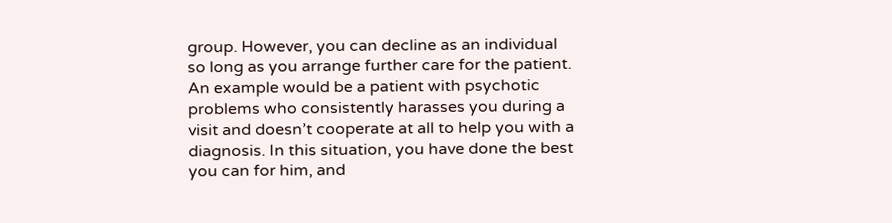group. However, you can decline as an individual so long as you arrange further care for the patient. An example would be a patient with psychotic problems who consistently harasses you during a visit and doesn’t cooperate at all to help you with a diagnosis. In this situation, you have done the best you can for him, and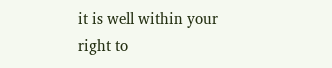it is well within your right to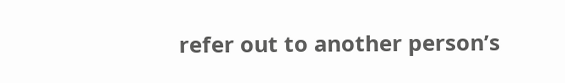refer out to another person’s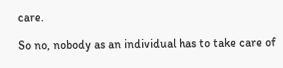care.

So no, nobody as an individual has to take care of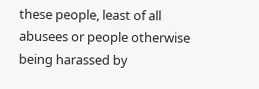these people, least of all abusees or people otherwise being harassed by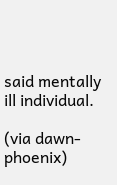said mentally ill individual.

(via dawn-phoenix)